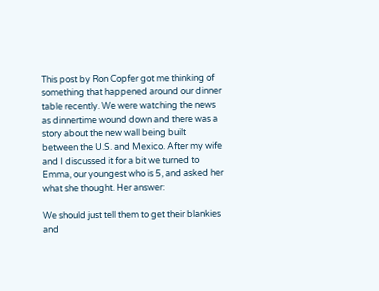This post by Ron Copfer got me thinking of something that happened around our dinner table recently. We were watching the news as dinnertime wound down and there was a story about the new wall being built between the U.S. and Mexico. After my wife and I discussed it for a bit we turned to Emma, our youngest who is 5, and asked her what she thought. Her answer:

We should just tell them to get their blankies and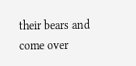their bears and come over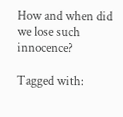How and when did we lose such innocence?

Tagged with: